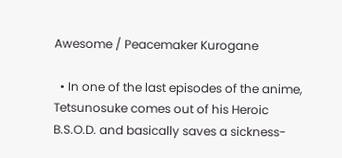Awesome / Peacemaker Kurogane

  • In one of the last episodes of the anime, Tetsunosuke comes out of his Heroic B.S.O.D. and basically saves a sickness-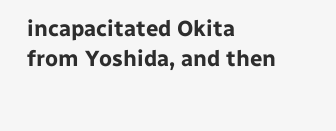incapacitated Okita from Yoshida, and then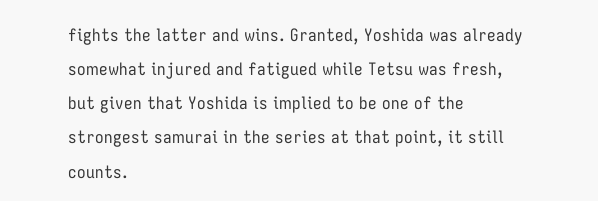fights the latter and wins. Granted, Yoshida was already somewhat injured and fatigued while Tetsu was fresh, but given that Yoshida is implied to be one of the strongest samurai in the series at that point, it still counts.